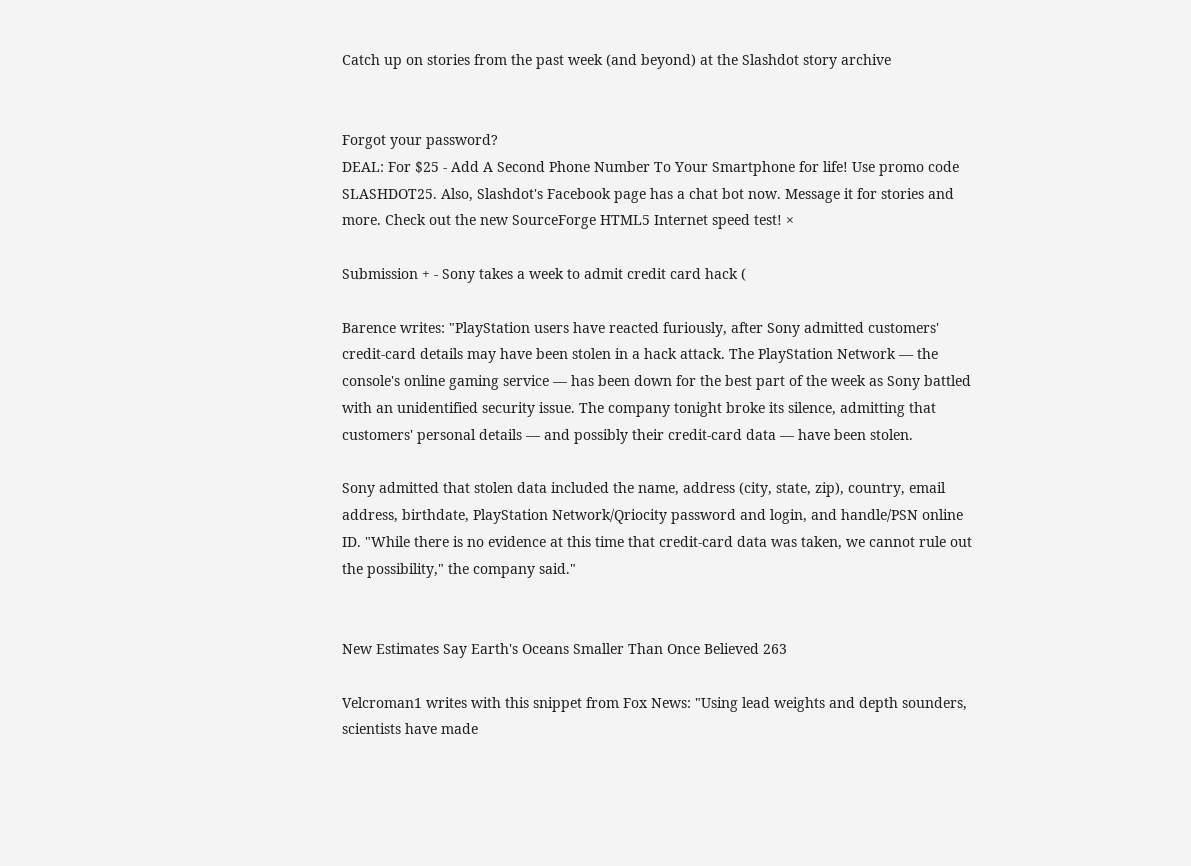Catch up on stories from the past week (and beyond) at the Slashdot story archive


Forgot your password?
DEAL: For $25 - Add A Second Phone Number To Your Smartphone for life! Use promo code SLASHDOT25. Also, Slashdot's Facebook page has a chat bot now. Message it for stories and more. Check out the new SourceForge HTML5 Internet speed test! ×

Submission + - Sony takes a week to admit credit card hack (

Barence writes: "PlayStation users have reacted furiously, after Sony admitted customers' credit-card details may have been stolen in a hack attack. The PlayStation Network — the console's online gaming service — has been down for the best part of the week as Sony battled with an unidentified security issue. The company tonight broke its silence, admitting that customers' personal details — and possibly their credit-card data — have been stolen.

Sony admitted that stolen data included the name, address (city, state, zip), country, email address, birthdate, PlayStation Network/Qriocity password and login, and handle/PSN online ID. "While there is no evidence at this time that credit-card data was taken, we cannot rule out the possibility," the company said."


New Estimates Say Earth's Oceans Smaller Than Once Believed 263

Velcroman1 writes with this snippet from Fox News: "Using lead weights and depth sounders, scientists have made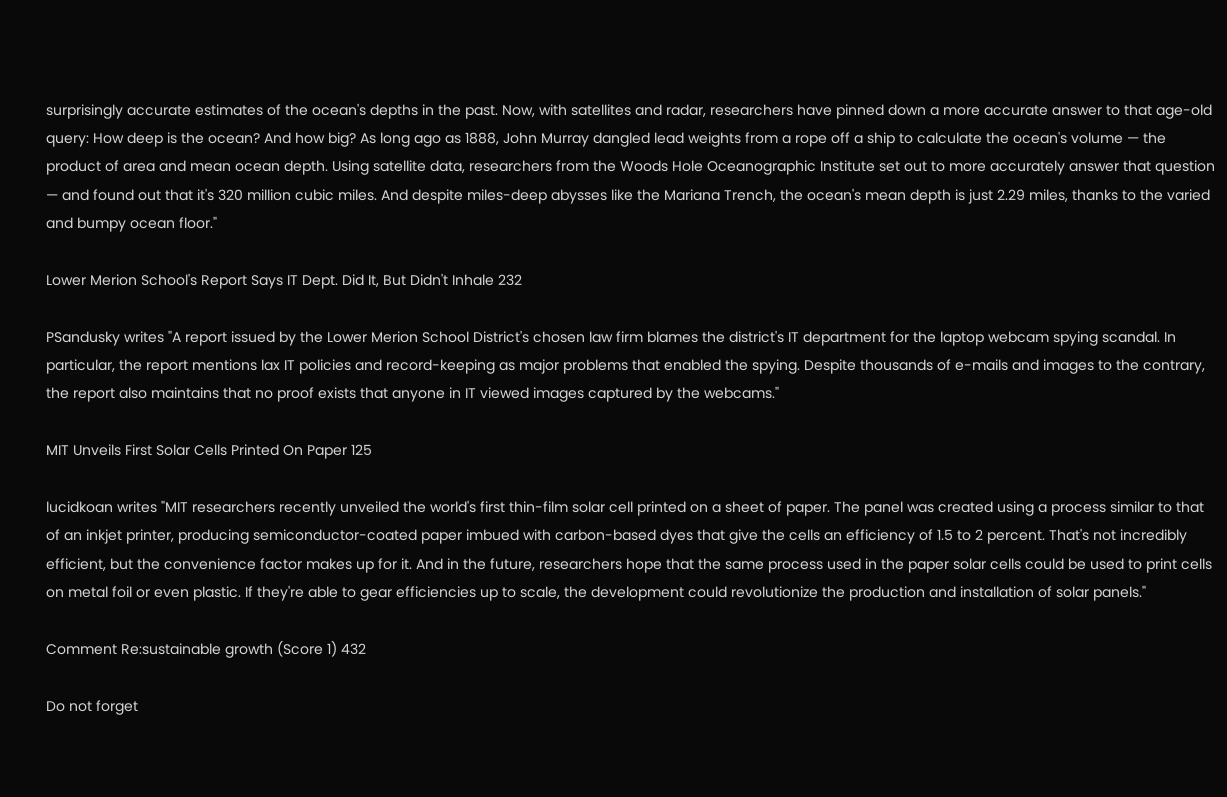surprisingly accurate estimates of the ocean's depths in the past. Now, with satellites and radar, researchers have pinned down a more accurate answer to that age-old query: How deep is the ocean? And how big? As long ago as 1888, John Murray dangled lead weights from a rope off a ship to calculate the ocean's volume — the product of area and mean ocean depth. Using satellite data, researchers from the Woods Hole Oceanographic Institute set out to more accurately answer that question — and found out that it's 320 million cubic miles. And despite miles-deep abysses like the Mariana Trench, the ocean's mean depth is just 2.29 miles, thanks to the varied and bumpy ocean floor."

Lower Merion School's Report Says IT Dept. Did It, But Didn't Inhale 232

PSandusky writes "A report issued by the Lower Merion School District's chosen law firm blames the district's IT department for the laptop webcam spying scandal. In particular, the report mentions lax IT policies and record-keeping as major problems that enabled the spying. Despite thousands of e-mails and images to the contrary, the report also maintains that no proof exists that anyone in IT viewed images captured by the webcams."

MIT Unveils First Solar Cells Printed On Paper 125

lucidkoan writes "MIT researchers recently unveiled the world's first thin-film solar cell printed on a sheet of paper. The panel was created using a process similar to that of an inkjet printer, producing semiconductor-coated paper imbued with carbon-based dyes that give the cells an efficiency of 1.5 to 2 percent. That's not incredibly efficient, but the convenience factor makes up for it. And in the future, researchers hope that the same process used in the paper solar cells could be used to print cells on metal foil or even plastic. If they're able to gear efficiencies up to scale, the development could revolutionize the production and installation of solar panels."

Comment Re:sustainable growth (Score 1) 432

Do not forget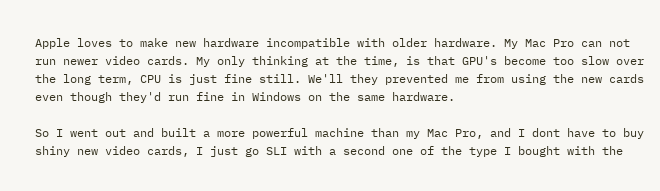Apple loves to make new hardware incompatible with older hardware. My Mac Pro can not run newer video cards. My only thinking at the time, is that GPU's become too slow over the long term, CPU is just fine still. We'll they prevented me from using the new cards even though they'd run fine in Windows on the same hardware.

So I went out and built a more powerful machine than my Mac Pro, and I dont have to buy shiny new video cards, I just go SLI with a second one of the type I bought with the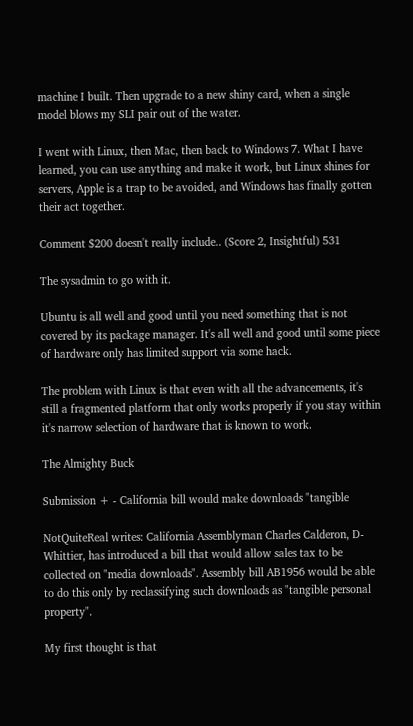machine I built. Then upgrade to a new shiny card, when a single model blows my SLI pair out of the water.

I went with Linux, then Mac, then back to Windows 7. What I have learned, you can use anything and make it work, but Linux shines for servers, Apple is a trap to be avoided, and Windows has finally gotten their act together.

Comment $200 doesn't really include.. (Score 2, Insightful) 531

The sysadmin to go with it.

Ubuntu is all well and good until you need something that is not covered by its package manager. It's all well and good until some piece of hardware only has limited support via some hack.

The problem with Linux is that even with all the advancements, it's still a fragmented platform that only works properly if you stay within it's narrow selection of hardware that is known to work.

The Almighty Buck

Submission + - California bill would make downloads "tangible

NotQuiteReal writes: California Assemblyman Charles Calderon, D-Whittier, has introduced a bill that would allow sales tax to be collected on "media downloads". Assembly bill AB1956 would be able to do this only by reclassifying such downloads as "tangible personal property".

My first thought is that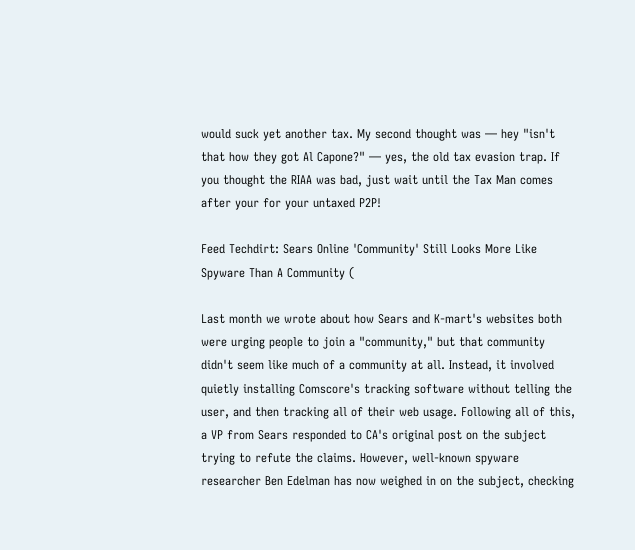would suck yet another tax. My second thought was — hey "isn't that how they got Al Capone?" — yes, the old tax evasion trap. If you thought the RIAA was bad, just wait until the Tax Man comes after your for your untaxed P2P!

Feed Techdirt: Sears Online 'Community' Still Looks More Like Spyware Than A Community (

Last month we wrote about how Sears and K-mart's websites both were urging people to join a "community," but that community didn't seem like much of a community at all. Instead, it involved quietly installing Comscore's tracking software without telling the user, and then tracking all of their web usage. Following all of this, a VP from Sears responded to CA's original post on the subject trying to refute the claims. However, well-known spyware researcher Ben Edelman has now weighed in on the subject, checking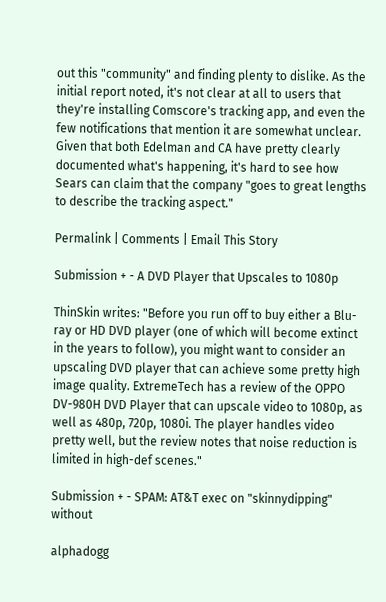out this "community" and finding plenty to dislike. As the initial report noted, it's not clear at all to users that they're installing Comscore's tracking app, and even the few notifications that mention it are somewhat unclear. Given that both Edelman and CA have pretty clearly documented what's happening, it's hard to see how Sears can claim that the company "goes to great lengths to describe the tracking aspect."

Permalink | Comments | Email This Story

Submission + - A DVD Player that Upscales to 1080p

ThinSkin writes: "Before you run off to buy either a Blu-ray or HD DVD player (one of which will become extinct in the years to follow), you might want to consider an upscaling DVD player that can achieve some pretty high image quality. ExtremeTech has a review of the OPPO DV-980H DVD Player that can upscale video to 1080p, as well as 480p, 720p, 1080i. The player handles video pretty well, but the review notes that noise reduction is limited in high-def scenes."

Submission + - SPAM: AT&T exec on "skinnydipping" without

alphadogg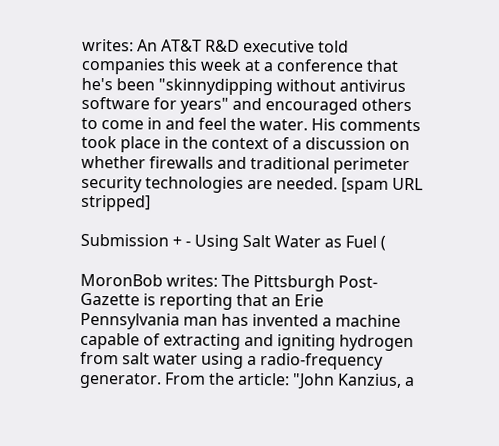writes: An AT&T R&D executive told companies this week at a conference that he's been "skinnydipping without antivirus software for years" and encouraged others to come in and feel the water. His comments took place in the context of a discussion on whether firewalls and traditional perimeter security technologies are needed. [spam URL stripped]

Submission + - Using Salt Water as Fuel (

MoronBob writes: The Pittsburgh Post-Gazette is reporting that an Erie Pennsylvania man has invented a machine capable of extracting and igniting hydrogen from salt water using a radio-frequency generator. From the article: "John Kanzius, a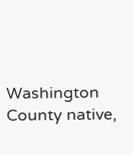Washington County native,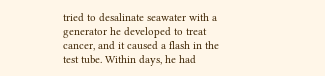tried to desalinate seawater with a generator he developed to treat cancer, and it caused a flash in the test tube. Within days, he had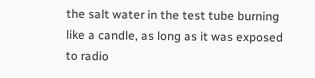the salt water in the test tube burning like a candle, as long as it was exposed to radio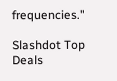frequencies."

Slashdot Top Deals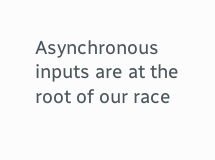Asynchronous inputs are at the root of our race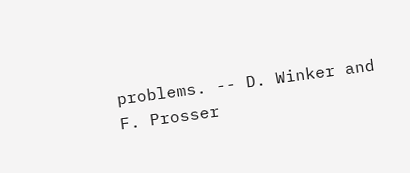problems. -- D. Winker and F. Prosser